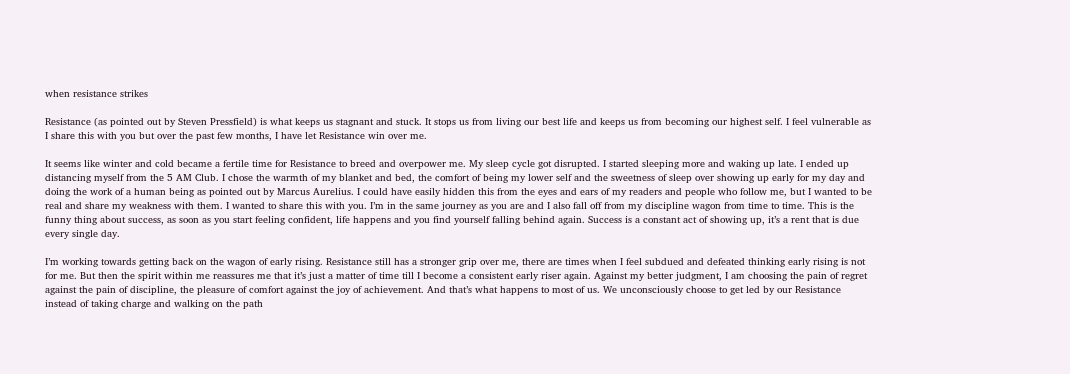when resistance strikes

Resistance (as pointed out by Steven Pressfield) is what keeps us stagnant and stuck. It stops us from living our best life and keeps us from becoming our highest self. I feel vulnerable as I share this with you but over the past few months, I have let Resistance win over me.

It seems like winter and cold became a fertile time for Resistance to breed and overpower me. My sleep cycle got disrupted. I started sleeping more and waking up late. I ended up distancing myself from the 5 AM Club. I chose the warmth of my blanket and bed, the comfort of being my lower self and the sweetness of sleep over showing up early for my day and doing the work of a human being as pointed out by Marcus Aurelius. I could have easily hidden this from the eyes and ears of my readers and people who follow me, but I wanted to be real and share my weakness with them. I wanted to share this with you. I’m in the same journey as you are and I also fall off from my discipline wagon from time to time. This is the funny thing about success, as soon as you start feeling confident, life happens and you find yourself falling behind again. Success is a constant act of showing up, it’s a rent that is due every single day.

I’m working towards getting back on the wagon of early rising. Resistance still has a stronger grip over me, there are times when I feel subdued and defeated thinking early rising is not for me. But then the spirit within me reassures me that it’s just a matter of time till I become a consistent early riser again. Against my better judgment, I am choosing the pain of regret against the pain of discipline, the pleasure of comfort against the joy of achievement. And that’s what happens to most of us. We unconsciously choose to get led by our Resistance instead of taking charge and walking on the path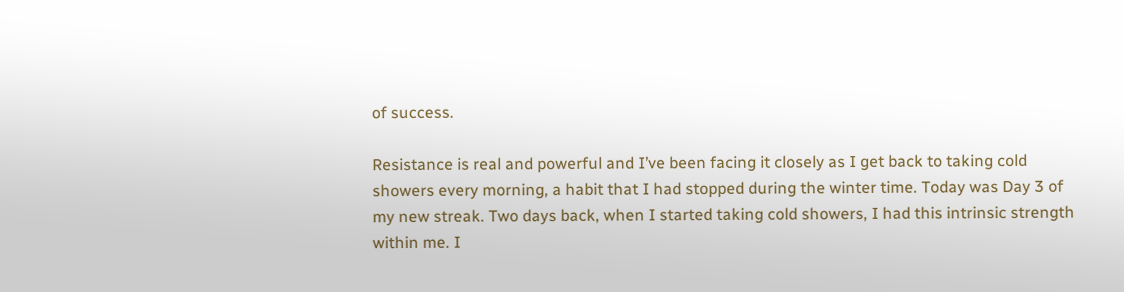of success.

Resistance is real and powerful and I’ve been facing it closely as I get back to taking cold showers every morning, a habit that I had stopped during the winter time. Today was Day 3 of my new streak. Two days back, when I started taking cold showers, I had this intrinsic strength within me. I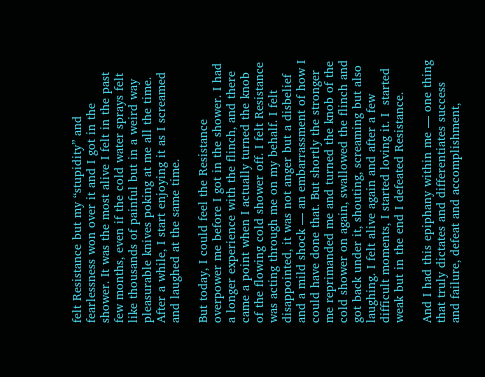felt Resistance but my “stupidity” and fearlessness won over it and I got in the shower. It was the most alive I felt in the past few months, even if the cold water sprays felt like thousands of painful but in a weird way pleasurable knives poking at me all the time. After a while, I start enjoying it as I screamed and laughed at the same time.

But today, I could feel the Resistance overpower me before I got in the shower. I had a longer experience with the flinch, and there came a point when I actually turned the knob of the flowing cold shower off. I felt Resistance was acting through me on my behalf. I felt disappointed, it was not anger but a disbelief and a mild shock — an embarrassment of how I could have done that. But shortly the stronger me reprimanded me and turned the knob of the cold shower on again, swallowed the flinch and got back under it, shouting, screaming but also laughing. I felt alive again and after a few difficult moments, I started loving it. I  started weak but in the end I defeated Resistance.

And I had this epiphany within me — one thing that truly dictates and differentiates success and failure, defeat and accomplishment,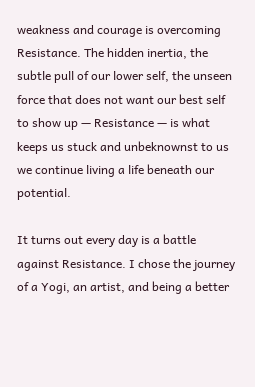weakness and courage is overcoming Resistance. The hidden inertia, the subtle pull of our lower self, the unseen force that does not want our best self to show up — Resistance — is what keeps us stuck and unbeknownst to us we continue living a life beneath our potential.

It turns out every day is a battle against Resistance. I chose the journey of a Yogi, an artist, and being a better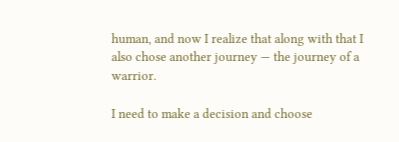human, and now I realize that along with that I also chose another journey — the journey of a warrior.

I need to make a decision and choose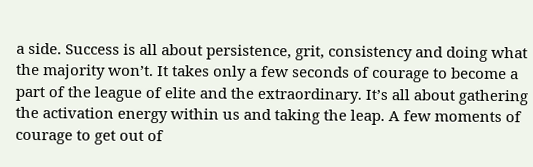a side. Success is all about persistence, grit, consistency and doing what the majority won’t. It takes only a few seconds of courage to become a part of the league of elite and the extraordinary. It’s all about gathering the activation energy within us and taking the leap. A few moments of courage to get out of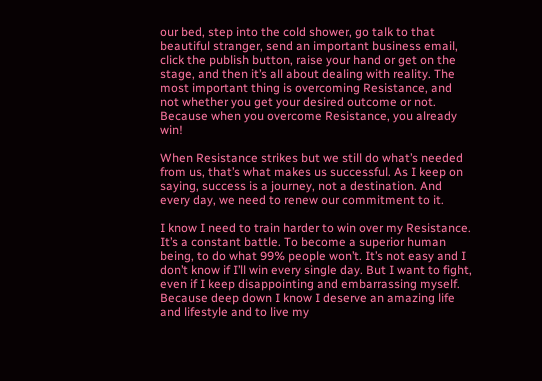our bed, step into the cold shower, go talk to that beautiful stranger, send an important business email, click the publish button, raise your hand or get on the stage, and then it’s all about dealing with reality. The most important thing is overcoming Resistance, and not whether you get your desired outcome or not. Because when you overcome Resistance, you already win!

When Resistance strikes but we still do what’s needed from us, that’s what makes us successful. As I keep on saying, success is a journey, not a destination. And every day, we need to renew our commitment to it.

I know I need to train harder to win over my Resistance. It’s a constant battle. To become a superior human being, to do what 99% people won’t. It’s not easy and I don’t know if I’ll win every single day. But I want to fight, even if I keep disappointing and embarrassing myself. Because deep down I know I deserve an amazing life and lifestyle and to live my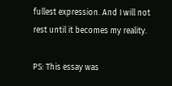fullest expression. And I will not rest until it becomes my reality.

PS: This essay was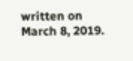written on March 8, 2019.